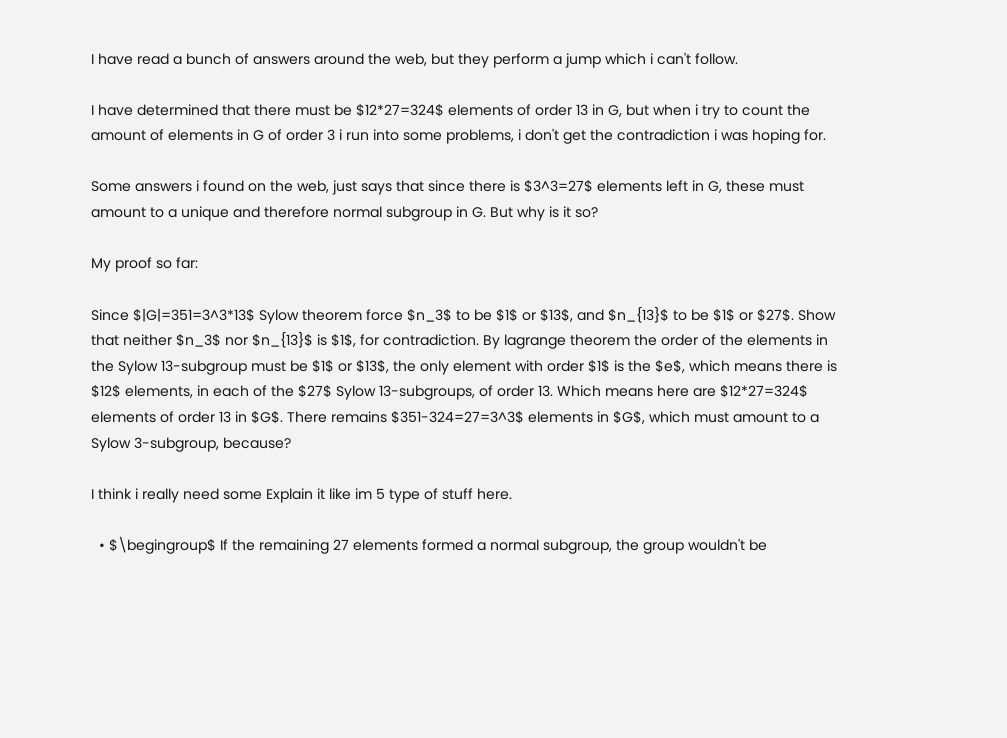I have read a bunch of answers around the web, but they perform a jump which i can't follow.

I have determined that there must be $12*27=324$ elements of order 13 in G, but when i try to count the amount of elements in G of order 3 i run into some problems, i don't get the contradiction i was hoping for.

Some answers i found on the web, just says that since there is $3^3=27$ elements left in G, these must amount to a unique and therefore normal subgroup in G. But why is it so?

My proof so far:

Since $|G|=351=3^3*13$ Sylow theorem force $n_3$ to be $1$ or $13$, and $n_{13}$ to be $1$ or $27$. Show that neither $n_3$ nor $n_{13}$ is $1$, for contradiction. By lagrange theorem the order of the elements in the Sylow 13-subgroup must be $1$ or $13$, the only element with order $1$ is the $e$, which means there is $12$ elements, in each of the $27$ Sylow 13-subgroups, of order 13. Which means here are $12*27=324$ elements of order 13 in $G$. There remains $351-324=27=3^3$ elements in $G$, which must amount to a Sylow 3-subgroup, because?

I think i really need some Explain it like im 5 type of stuff here.

  • $\begingroup$ If the remaining 27 elements formed a normal subgroup, the group wouldn't be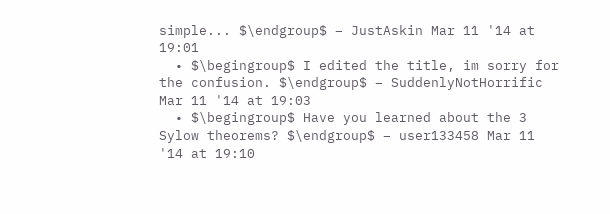simple... $\endgroup$ – JustAskin Mar 11 '14 at 19:01
  • $\begingroup$ I edited the title, im sorry for the confusion. $\endgroup$ – SuddenlyNotHorrific Mar 11 '14 at 19:03
  • $\begingroup$ Have you learned about the 3 Sylow theorems? $\endgroup$ – user133458 Mar 11 '14 at 19:10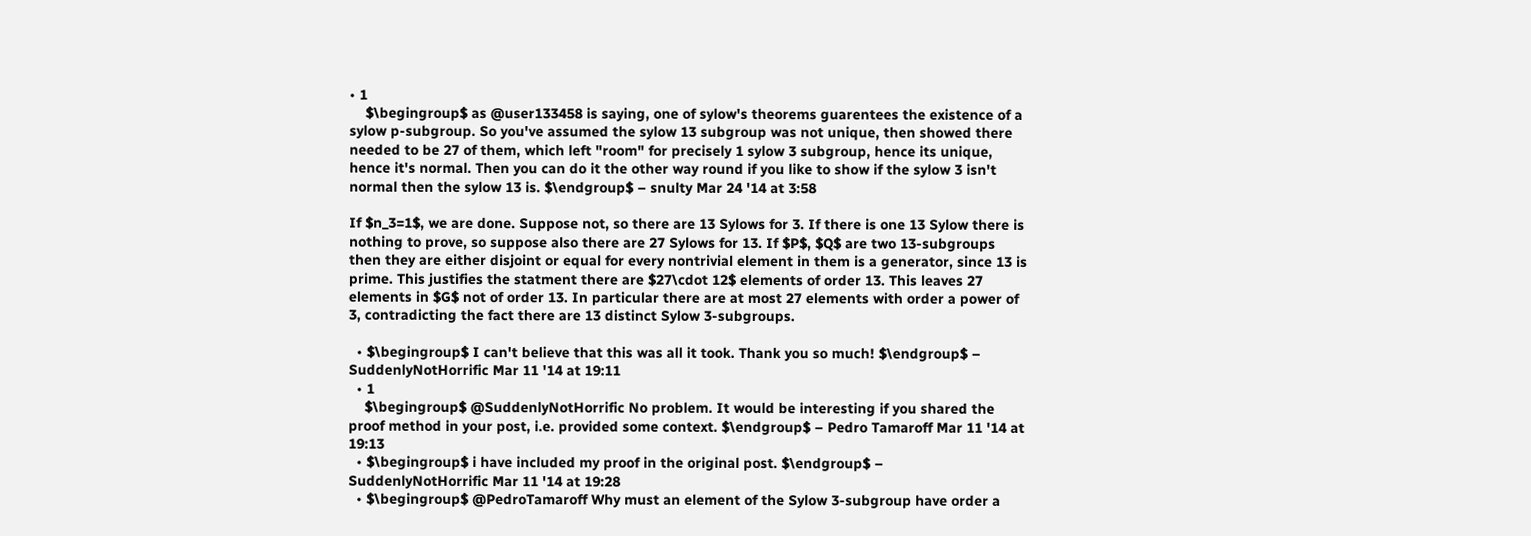• 1
    $\begingroup$ as @user133458 is saying, one of sylow's theorems guarentees the existence of a sylow p-subgroup. So you've assumed the sylow 13 subgroup was not unique, then showed there needed to be 27 of them, which left "room" for precisely 1 sylow 3 subgroup, hence its unique, hence it's normal. Then you can do it the other way round if you like to show if the sylow 3 isn't normal then the sylow 13 is. $\endgroup$ – snulty Mar 24 '14 at 3:58

If $n_3=1$, we are done. Suppose not, so there are 13 Sylows for 3. If there is one 13 Sylow there is nothing to prove, so suppose also there are 27 Sylows for 13. If $P$, $Q$ are two 13-subgroups then they are either disjoint or equal for every nontrivial element in them is a generator, since 13 is prime. This justifies the statment there are $27\cdot 12$ elements of order 13. This leaves 27 elements in $G$ not of order 13. In particular there are at most 27 elements with order a power of 3, contradicting the fact there are 13 distinct Sylow 3-subgroups.

  • $\begingroup$ I can't believe that this was all it took. Thank you so much! $\endgroup$ – SuddenlyNotHorrific Mar 11 '14 at 19:11
  • 1
    $\begingroup$ @SuddenlyNotHorrific No problem. It would be interesting if you shared the proof method in your post, i.e. provided some context. $\endgroup$ – Pedro Tamaroff Mar 11 '14 at 19:13
  • $\begingroup$ i have included my proof in the original post. $\endgroup$ – SuddenlyNotHorrific Mar 11 '14 at 19:28
  • $\begingroup$ @PedroTamaroff Why must an element of the Sylow 3-subgroup have order a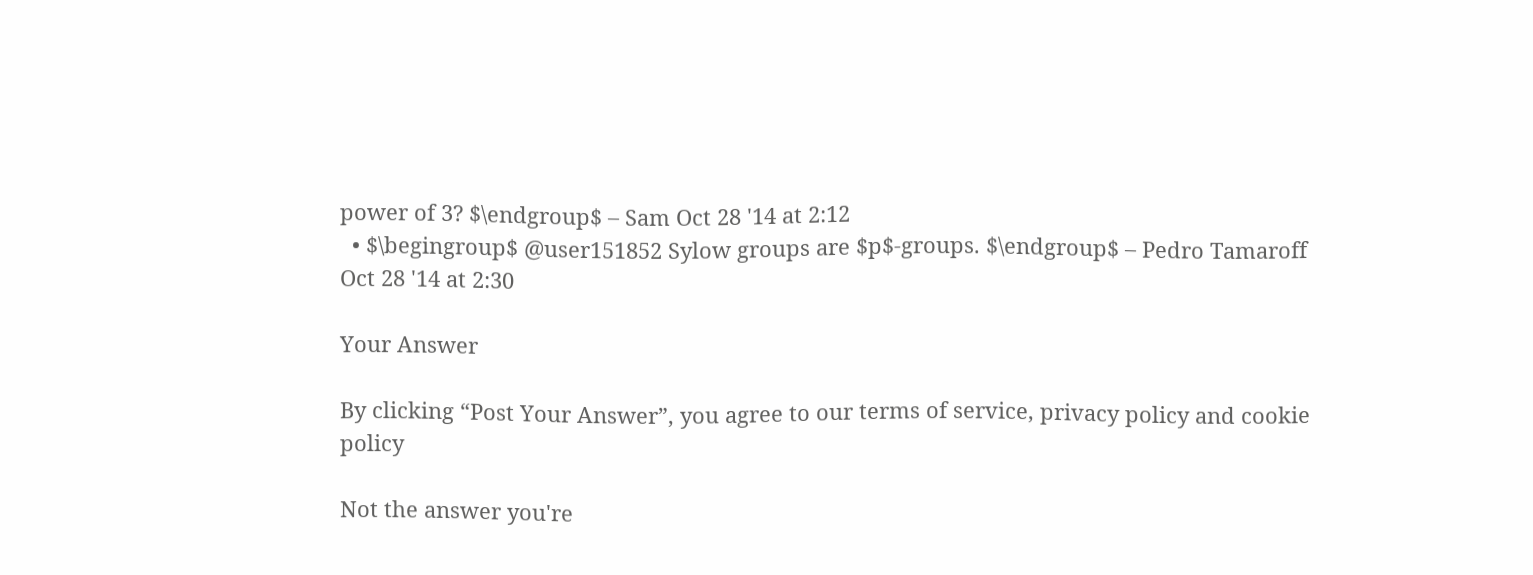power of 3? $\endgroup$ – Sam Oct 28 '14 at 2:12
  • $\begingroup$ @user151852 Sylow groups are $p$-groups. $\endgroup$ – Pedro Tamaroff Oct 28 '14 at 2:30

Your Answer

By clicking “Post Your Answer”, you agree to our terms of service, privacy policy and cookie policy

Not the answer you're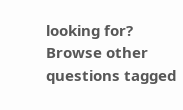looking for? Browse other questions tagged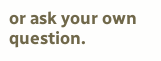or ask your own question.